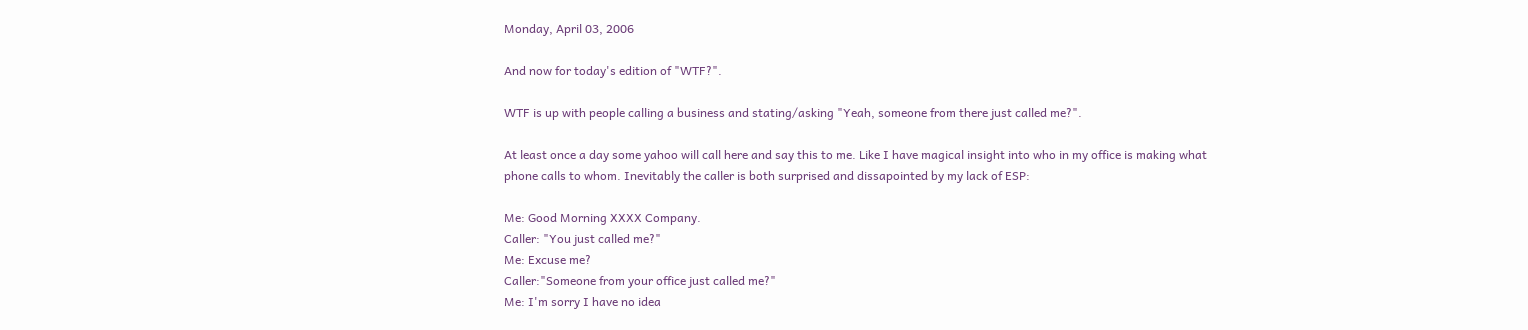Monday, April 03, 2006

And now for today's edition of "WTF?".

WTF is up with people calling a business and stating/asking "Yeah, someone from there just called me?".

At least once a day some yahoo will call here and say this to me. Like I have magical insight into who in my office is making what phone calls to whom. Inevitably the caller is both surprised and dissapointed by my lack of ESP:

Me: Good Morning XXXX Company.
Caller: "You just called me?"
Me: Excuse me?
Caller:"Someone from your office just called me?"
Me: I'm sorry I have no idea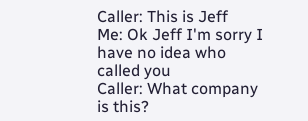Caller: This is Jeff
Me: Ok Jeff I'm sorry I have no idea who called you
Caller: What company is this?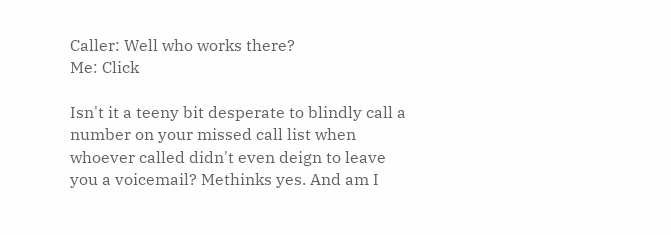Caller: Well who works there?
Me: Click

Isn't it a teeny bit desperate to blindly call a number on your missed call list when whoever called didn't even deign to leave you a voicemail? Methinks yes. And am I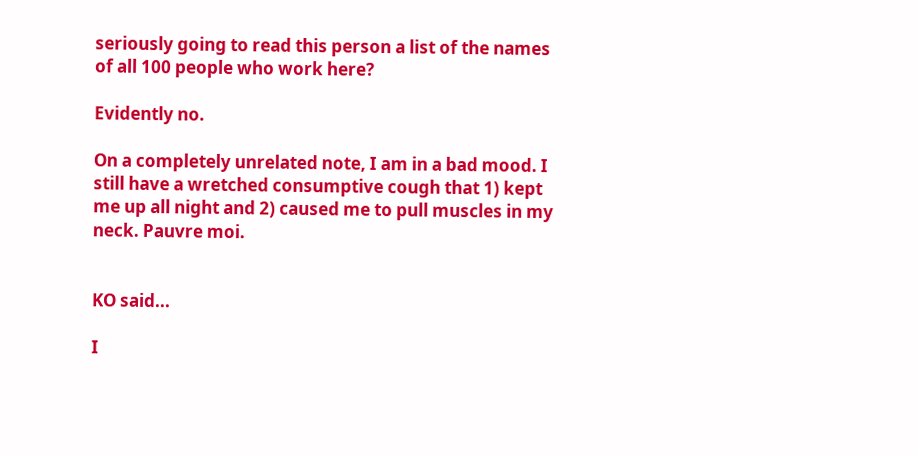seriously going to read this person a list of the names of all 100 people who work here?

Evidently no.

On a completely unrelated note, I am in a bad mood. I still have a wretched consumptive cough that 1) kept me up all night and 2) caused me to pull muscles in my neck. Pauvre moi.


KO said...

I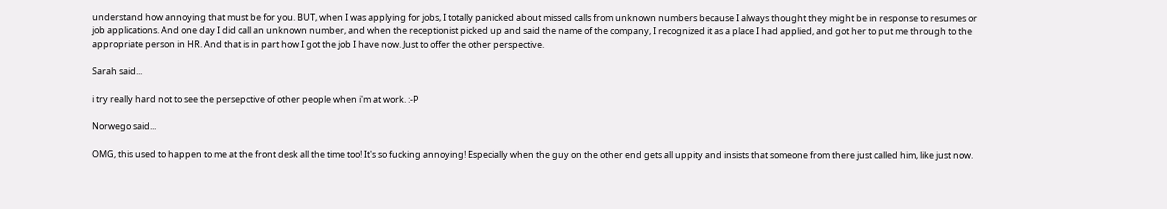understand how annoying that must be for you. BUT, when I was applying for jobs, I totally panicked about missed calls from unknown numbers because I always thought they might be in response to resumes or job applications. And one day I did call an unknown number, and when the receptionist picked up and said the name of the company, I recognized it as a place I had applied, and got her to put me through to the appropriate person in HR. And that is in part how I got the job I have now. Just to offer the other perspective.

Sarah said...

i try really hard not to see the persepctive of other people when i'm at work. :-P

Norwego said...

OMG, this used to happen to me at the front desk all the time too! It's so fucking annoying! Especially when the guy on the other end gets all uppity and insists that someone from there just called him, like just now.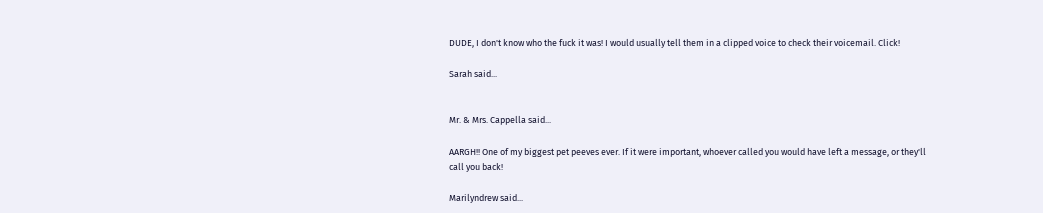DUDE, I don't know who the fuck it was! I would usually tell them in a clipped voice to check their voicemail. Click!

Sarah said...


Mr. & Mrs. Cappella said...

AARGH!! One of my biggest pet peeves ever. If it were important, whoever called you would have left a message, or they'll call you back!

Marilyndrew said...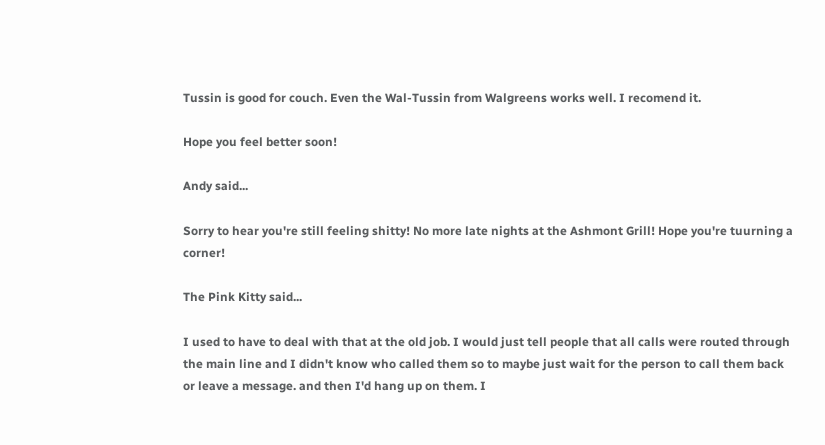Tussin is good for couch. Even the Wal-Tussin from Walgreens works well. I recomend it.

Hope you feel better soon!

Andy said...

Sorry to hear you're still feeling shitty! No more late nights at the Ashmont Grill! Hope you're tuurning a corner!

The Pink Kitty said...

I used to have to deal with that at the old job. I would just tell people that all calls were routed through the main line and I didn't know who called them so to maybe just wait for the person to call them back or leave a message. and then I'd hang up on them. I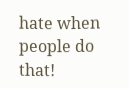hate when people do that!